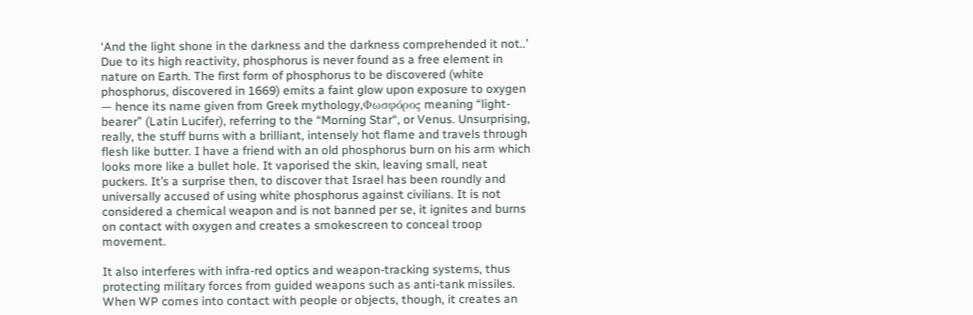‘And the light shone in the darkness and the darkness comprehended it not..’ Due to its high reactivity, phosphorus is never found as a free element in nature on Earth. The first form of phosphorus to be discovered (white phosphorus, discovered in 1669) emits a faint glow upon exposure to oxygen — hence its name given from Greek mythology,Φωσφόρος meaning “light-bearer” (Latin Lucifer), referring to the “Morning Star“, or Venus. Unsurprising, really, the stuff burns with a brilliant, intensely hot flame and travels through flesh like butter. I have a friend with an old phosphorus burn on his arm which looks more like a bullet hole. It vaporised the skin, leaving small, neat puckers. It’s a surprise then, to discover that Israel has been roundly and universally accused of using white phosphorus against civilians. It is not considered a chemical weapon and is not banned per se, it ignites and burns on contact with oxygen and creates a smokescreen to conceal troop movement.

It also interferes with infra-red optics and weapon-tracking systems, thus protecting military forces from guided weapons such as anti-tank missiles. When WP comes into contact with people or objects, though, it creates an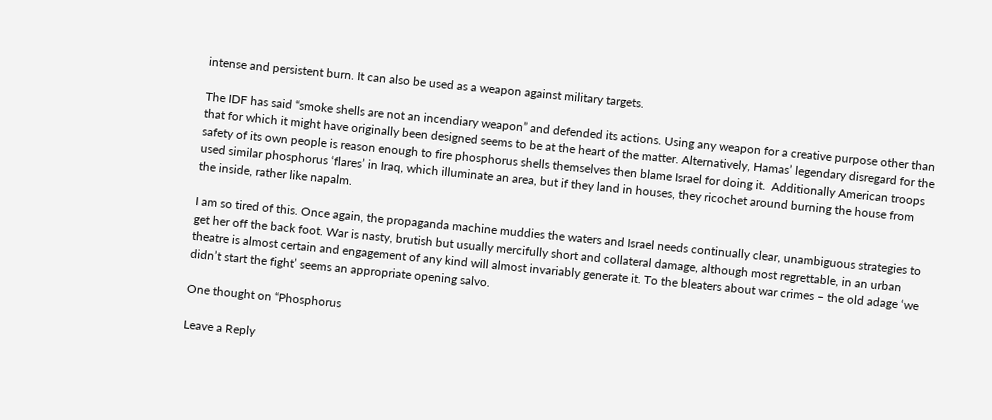intense and persistent burn. It can also be used as a weapon against military targets.

The IDF has said “smoke shells are not an incendiary weapon” and defended its actions. Using any weapon for a creative purpose other than that for which it might have originally been designed seems to be at the heart of the matter. Alternatively, Hamas’ legendary disregard for the safety of its own people is reason enough to fire phosphorus shells themselves then blame Israel for doing it.  Additionally American troops used similar phosphorus ‘flares’ in Iraq, which illuminate an area, but if they land in houses, they ricochet around burning the house from the inside, rather like napalm.

I am so tired of this. Once again, the propaganda machine muddies the waters and Israel needs continually clear, unambiguous strategies to get her off the back foot. War is nasty, brutish but usually mercifully short and collateral damage, although most regrettable, in an urban theatre is almost certain and engagement of any kind will almost invariably generate it. To the bleaters about war crimes – the old adage ‘we didn’t start the fight’ seems an appropriate opening salvo.

One thought on “Phosphorus

Leave a Reply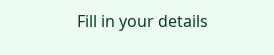Fill in your details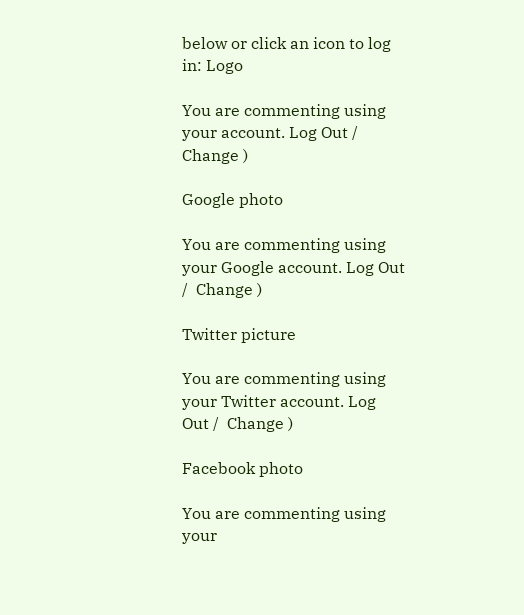below or click an icon to log in: Logo

You are commenting using your account. Log Out /  Change )

Google photo

You are commenting using your Google account. Log Out /  Change )

Twitter picture

You are commenting using your Twitter account. Log Out /  Change )

Facebook photo

You are commenting using your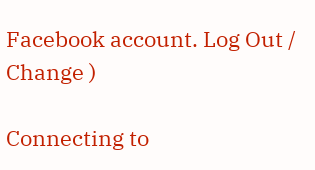Facebook account. Log Out /  Change )

Connecting to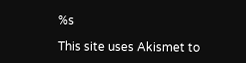%s

This site uses Akismet to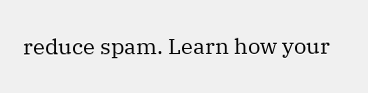reduce spam. Learn how your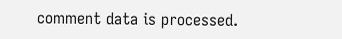comment data is processed.